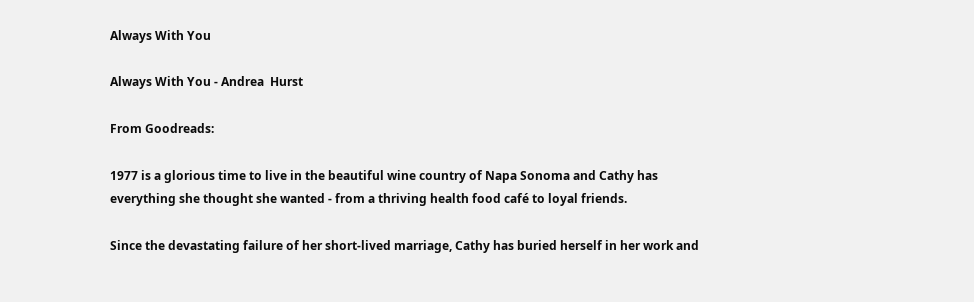Always With You

Always With You - Andrea  Hurst

From Goodreads:

1977 is a glorious time to live in the beautiful wine country of Napa Sonoma and Cathy has everything she thought she wanted - from a thriving health food café to loyal friends.

Since the devastating failure of her short-lived marriage, Cathy has buried herself in her work and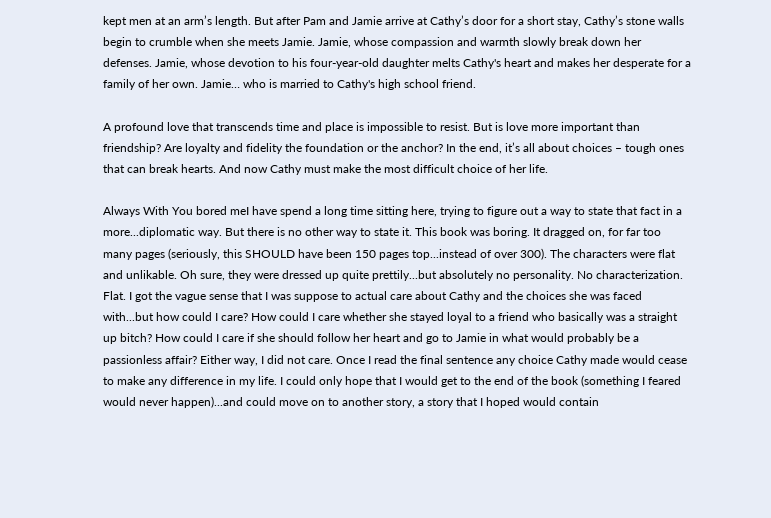kept men at an arm’s length. But after Pam and Jamie arrive at Cathy’s door for a short stay, Cathy’s stone walls begin to crumble when she meets Jamie. Jamie, whose compassion and warmth slowly break down her defenses. Jamie, whose devotion to his four-year-old daughter melts Cathy's heart and makes her desperate for a family of her own. Jamie… who is married to Cathy's high school friend.

A profound love that transcends time and place is impossible to resist. But is love more important than friendship? Are loyalty and fidelity the foundation or the anchor? In the end, it’s all about choices – tough ones that can break hearts. And now Cathy must make the most difficult choice of her life.

Always With You bored meI have spend a long time sitting here, trying to figure out a way to state that fact in a more...diplomatic way. But there is no other way to state it. This book was boring. It dragged on, for far too many pages (seriously, this SHOULD have been 150 pages top...instead of over 300). The characters were flat and unlikable. Oh sure, they were dressed up quite prettily...but absolutely no personality. No characterization. Flat. I got the vague sense that I was suppose to actual care about Cathy and the choices she was faced with...but how could I care? How could I care whether she stayed loyal to a friend who basically was a straight up bitch? How could I care if she should follow her heart and go to Jamie in what would probably be a passionless affair? Either way, I did not care. Once I read the final sentence any choice Cathy made would cease to make any difference in my life. I could only hope that I would get to the end of the book (something I feared would never happen)...and could move on to another story, a story that I hoped would contain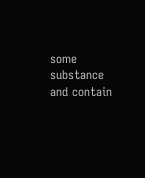some substance and contain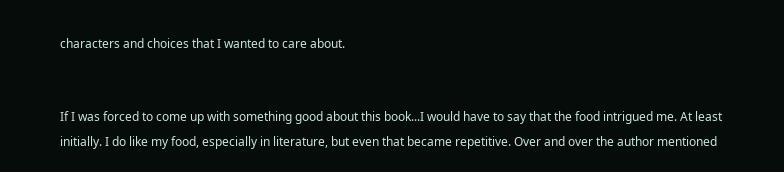characters and choices that I wanted to care about.


If I was forced to come up with something good about this book...I would have to say that the food intrigued me. At least initially. I do like my food, especially in literature, but even that became repetitive. Over and over the author mentioned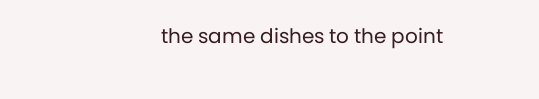the same dishes to the point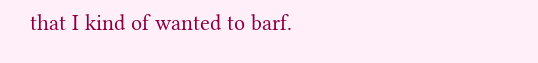that I kind of wanted to barf.